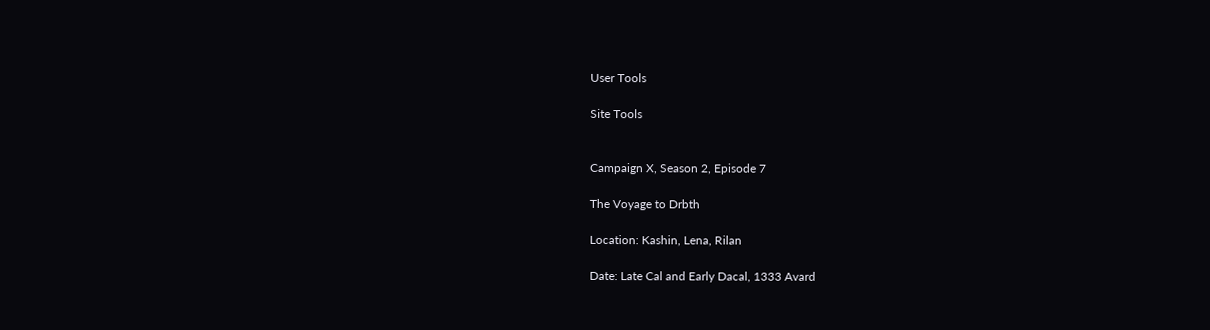User Tools

Site Tools


Campaign X, Season 2, Episode 7

The Voyage to Drbth

Location: Kashin, Lena, Rilan

Date: Late Cal and Early Dacal, 1333 Avard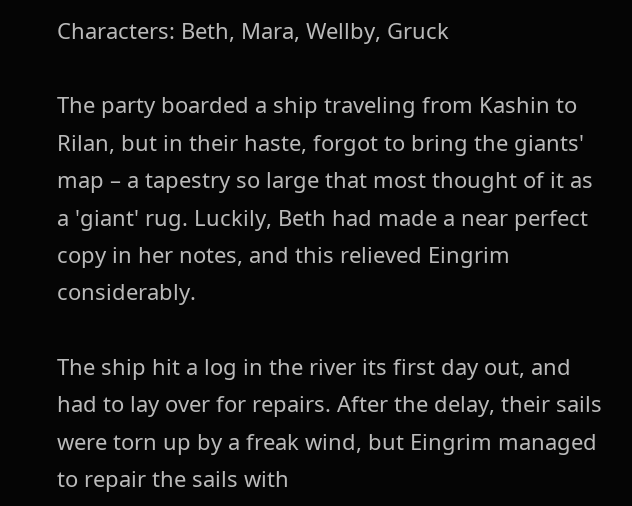Characters: Beth, Mara, Wellby, Gruck

The party boarded a ship traveling from Kashin to Rilan, but in their haste, forgot to bring the giants' map – a tapestry so large that most thought of it as a 'giant' rug. Luckily, Beth had made a near perfect copy in her notes, and this relieved Eingrim considerably.

The ship hit a log in the river its first day out, and had to lay over for repairs. After the delay, their sails were torn up by a freak wind, but Eingrim managed to repair the sails with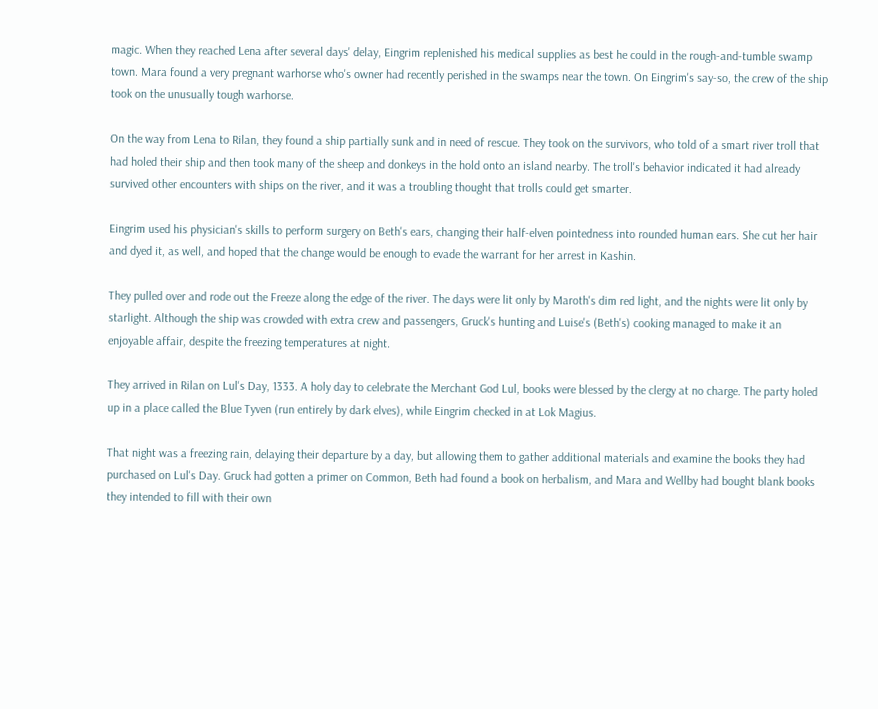magic. When they reached Lena after several days' delay, Eingrim replenished his medical supplies as best he could in the rough-and-tumble swamp town. Mara found a very pregnant warhorse who's owner had recently perished in the swamps near the town. On Eingrim's say-so, the crew of the ship took on the unusually tough warhorse.

On the way from Lena to Rilan, they found a ship partially sunk and in need of rescue. They took on the survivors, who told of a smart river troll that had holed their ship and then took many of the sheep and donkeys in the hold onto an island nearby. The troll's behavior indicated it had already survived other encounters with ships on the river, and it was a troubling thought that trolls could get smarter.

Eingrim used his physician's skills to perform surgery on Beth's ears, changing their half-elven pointedness into rounded human ears. She cut her hair and dyed it, as well, and hoped that the change would be enough to evade the warrant for her arrest in Kashin.

They pulled over and rode out the Freeze along the edge of the river. The days were lit only by Maroth's dim red light, and the nights were lit only by starlight. Although the ship was crowded with extra crew and passengers, Gruck's hunting and Luise's (Beth's) cooking managed to make it an enjoyable affair, despite the freezing temperatures at night.

They arrived in Rilan on Lul's Day, 1333. A holy day to celebrate the Merchant God Lul, books were blessed by the clergy at no charge. The party holed up in a place called the Blue Tyven (run entirely by dark elves), while Eingrim checked in at Lok Magius.

That night was a freezing rain, delaying their departure by a day, but allowing them to gather additional materials and examine the books they had purchased on Lul's Day. Gruck had gotten a primer on Common, Beth had found a book on herbalism, and Mara and Wellby had bought blank books they intended to fill with their own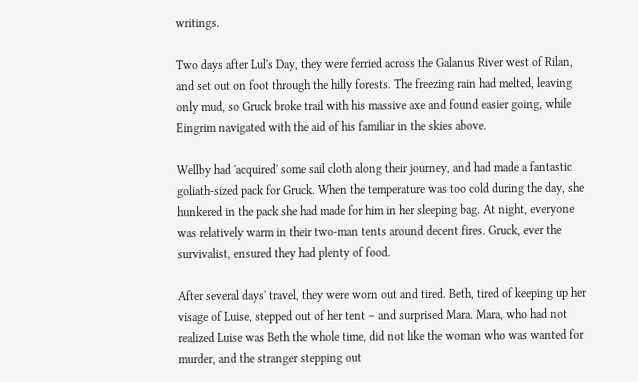writings.

Two days after Lul's Day, they were ferried across the Galanus River west of Rilan, and set out on foot through the hilly forests. The freezing rain had melted, leaving only mud, so Gruck broke trail with his massive axe and found easier going, while Eingrim navigated with the aid of his familiar in the skies above.

Wellby had 'acquired' some sail cloth along their journey, and had made a fantastic goliath-sized pack for Gruck. When the temperature was too cold during the day, she hunkered in the pack she had made for him in her sleeping bag. At night, everyone was relatively warm in their two-man tents around decent fires. Gruck, ever the survivalist, ensured they had plenty of food.

After several days' travel, they were worn out and tired. Beth, tired of keeping up her visage of Luise, stepped out of her tent – and surprised Mara. Mara, who had not realized Luise was Beth the whole time, did not like the woman who was wanted for murder, and the stranger stepping out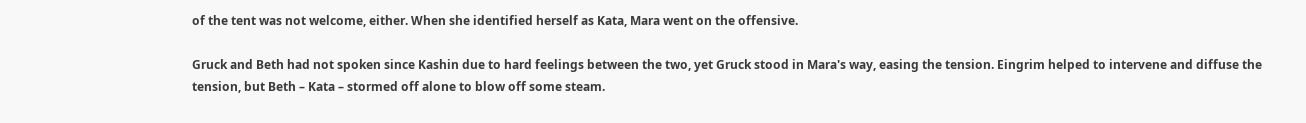of the tent was not welcome, either. When she identified herself as Kata, Mara went on the offensive.

Gruck and Beth had not spoken since Kashin due to hard feelings between the two, yet Gruck stood in Mara's way, easing the tension. Eingrim helped to intervene and diffuse the tension, but Beth – Kata – stormed off alone to blow off some steam.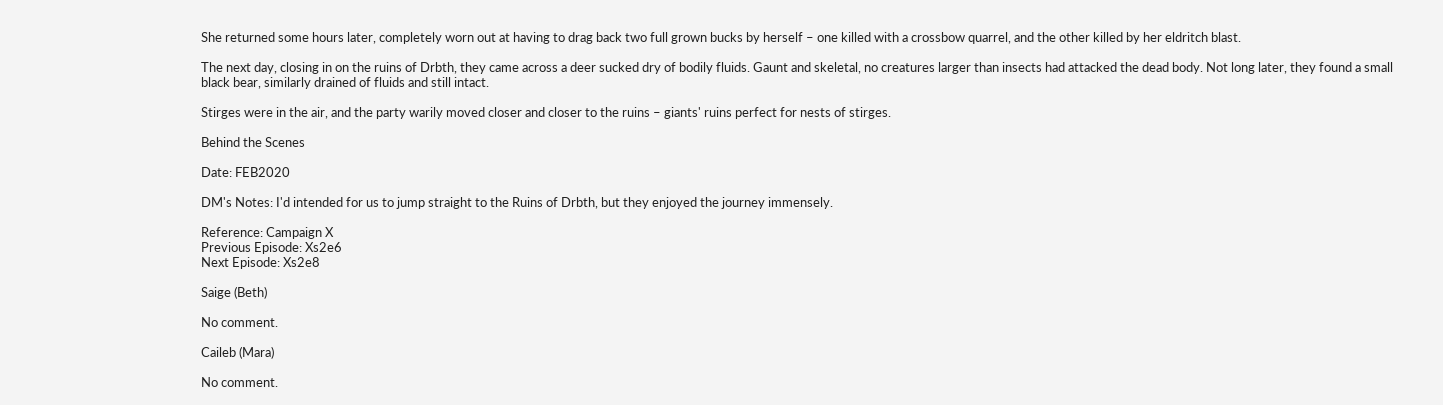She returned some hours later, completely worn out at having to drag back two full grown bucks by herself – one killed with a crossbow quarrel, and the other killed by her eldritch blast.

The next day, closing in on the ruins of Drbth, they came across a deer sucked dry of bodily fluids. Gaunt and skeletal, no creatures larger than insects had attacked the dead body. Not long later, they found a small black bear, similarly drained of fluids and still intact.

Stirges were in the air, and the party warily moved closer and closer to the ruins – giants' ruins perfect for nests of stirges.

Behind the Scenes

Date: FEB2020

DM's Notes: I'd intended for us to jump straight to the Ruins of Drbth, but they enjoyed the journey immensely.

Reference: Campaign X
Previous Episode: Xs2e6
Next Episode: Xs2e8

Saige (Beth)

No comment.

Caileb (Mara)

No comment.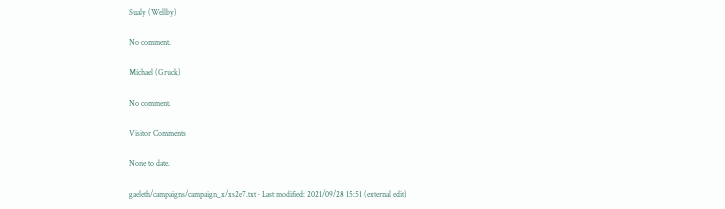Sualy (Wellby)

No comment.

Michael (Gruck)

No comment.

Visitor Comments

None to date.

gaeleth/campaigns/campaign_x/xs2e7.txt · Last modified: 2021/09/28 15:51 (external edit)